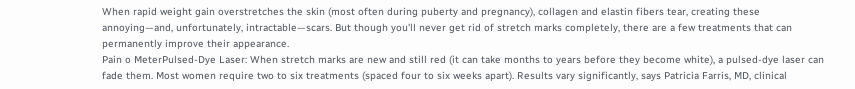When rapid weight gain overstretches the skin (most often during puberty and pregnancy), collagen and elastin fibers tear, creating these annoying—and, unfortunately, intractable—scars. But though you'll never get rid of stretch marks completely, there are a few treatments that can permanently improve their appearance.
Pain o MeterPulsed-Dye Laser: When stretch marks are new and still red (it can take months to years before they become white), a pulsed-dye laser can fade them. Most women require two to six treatments (spaced four to six weeks apart). Results vary significantly, says Patricia Farris, MD, clinical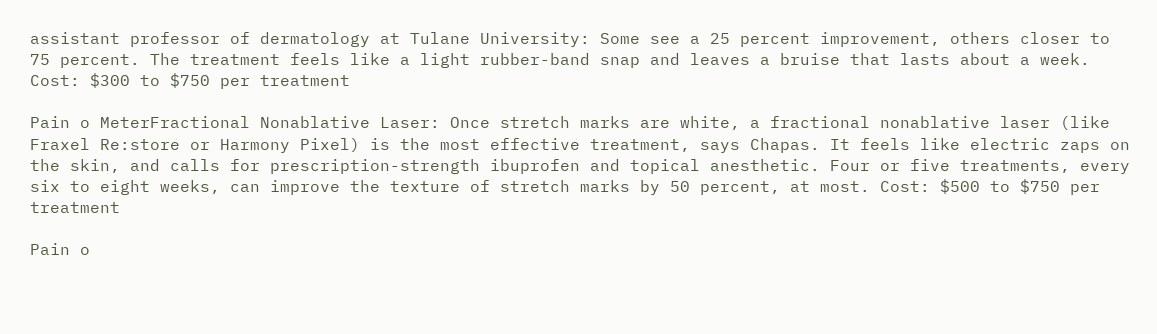assistant professor of dermatology at Tulane University: Some see a 25 percent improvement, others closer to 75 percent. The treatment feels like a light rubber-band snap and leaves a bruise that lasts about a week. Cost: $300 to $750 per treatment

Pain o MeterFractional Nonablative Laser: Once stretch marks are white, a fractional nonablative laser (like Fraxel Re:store or Harmony Pixel) is the most effective treatment, says Chapas. It feels like electric zaps on the skin, and calls for prescription-strength ibuprofen and topical anesthetic. Four or five treatments, every six to eight weeks, can improve the texture of stretch marks by 50 percent, at most. Cost: $500 to $750 per treatment

Pain o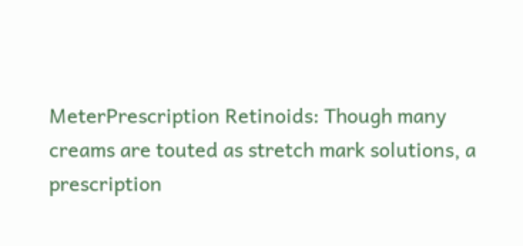MeterPrescription Retinoids: Though many creams are touted as stretch mark solutions, a prescription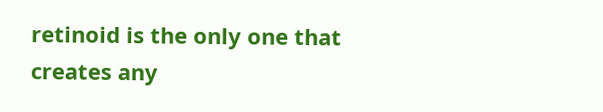retinoid is the only one that creates any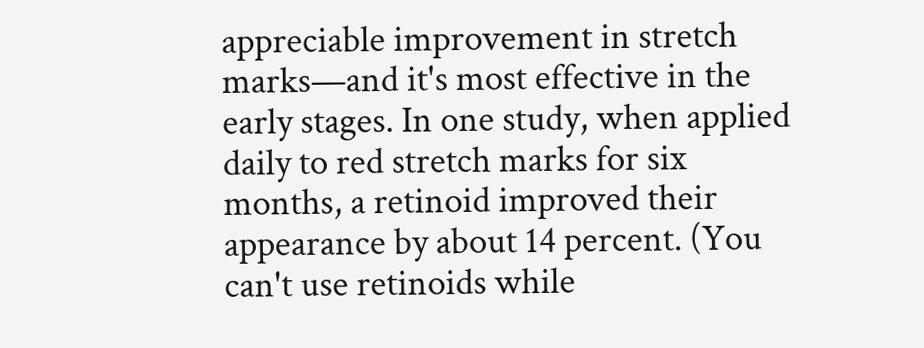appreciable improvement in stretch marks—and it's most effective in the early stages. In one study, when applied daily to red stretch marks for six months, a retinoid improved their appearance by about 14 percent. (You can't use retinoids while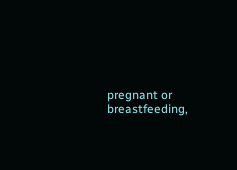pregnant or breastfeeding,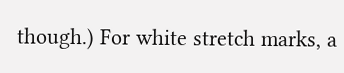though.) For white stretch marks, a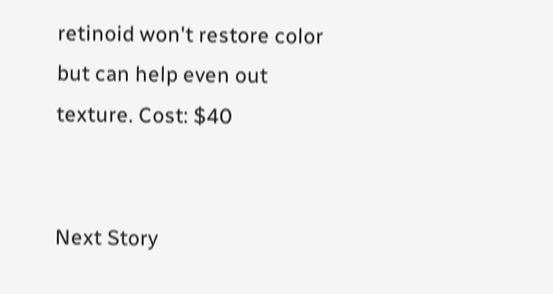retinoid won't restore color but can help even out texture. Cost: $40


Next Story